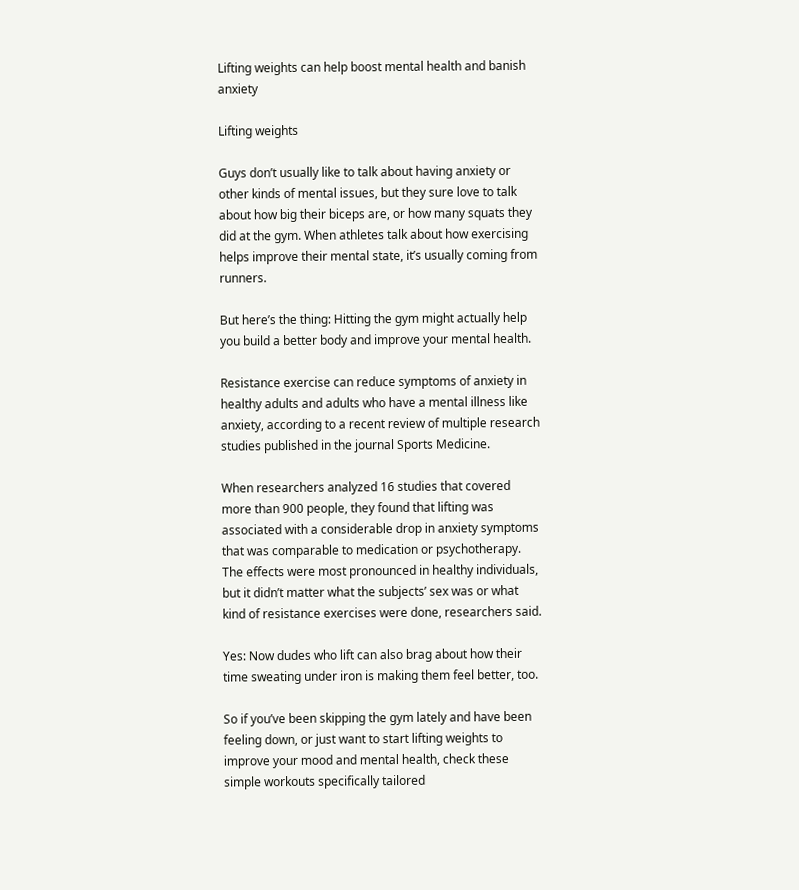Lifting weights can help boost mental health and banish anxiety

Lifting weights

Guys don’t usually like to talk about having anxiety or other kinds of mental issues, but they sure love to talk about how big their biceps are, or how many squats they did at the gym. When athletes talk about how exercising helps improve their mental state, it’s usually coming from runners.

But here’s the thing: Hitting the gym might actually help you build a better body and improve your mental health.

Resistance exercise can reduce symptoms of anxiety in healthy adults and adults who have a mental illness like anxiety, according to a recent review of multiple research studies published in the journal Sports Medicine.

When researchers analyzed 16 studies that covered more than 900 people, they found that lifting was associated with a considerable drop in anxiety symptoms that was comparable to medication or psychotherapy. The effects were most pronounced in healthy individuals, but it didn’t matter what the subjects’ sex was or what kind of resistance exercises were done, researchers said.

Yes: Now dudes who lift can also brag about how their time sweating under iron is making them feel better, too.

So if you’ve been skipping the gym lately and have been feeling down, or just want to start lifting weights to improve your mood and mental health, check these simple workouts specifically tailored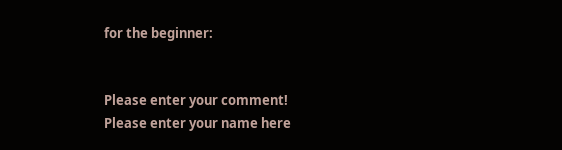for the beginner:


Please enter your comment!
Please enter your name here